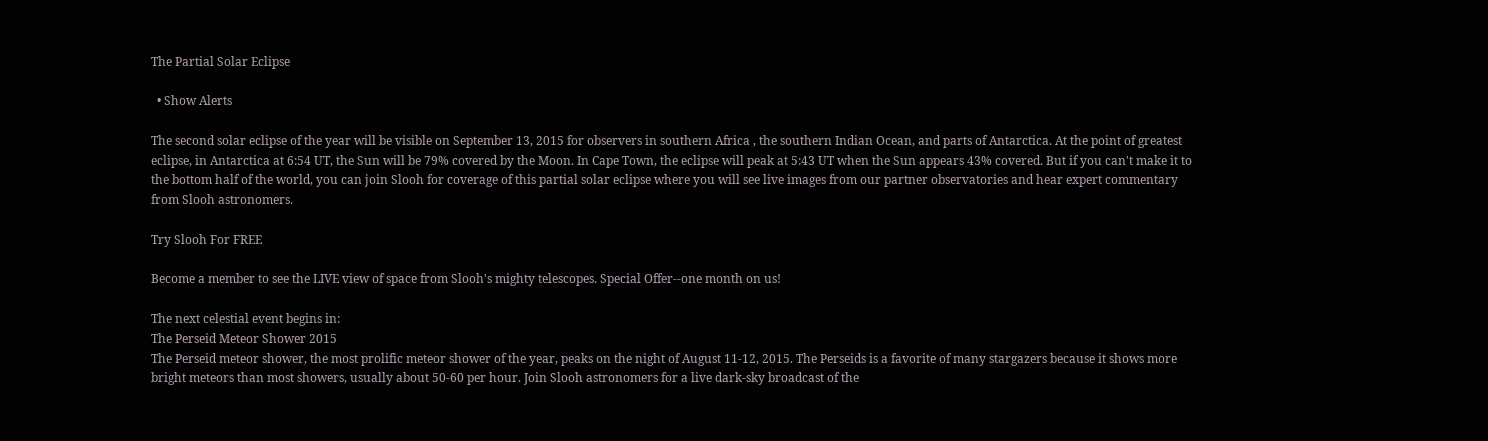The Partial Solar Eclipse

  • Show Alerts

The second solar eclipse of the year will be visible on September 13, 2015 for observers in southern Africa , the southern Indian Ocean, and parts of Antarctica. At the point of greatest eclipse, in Antarctica at 6:54 UT, the Sun will be 79% covered by the Moon. In Cape Town, the eclipse will peak at 5:43 UT when the Sun appears 43% covered. But if you can't make it to the bottom half of the world, you can join Slooh for coverage of this partial solar eclipse where you will see live images from our partner observatories and hear expert commentary from Slooh astronomers.

Try Slooh For FREE

Become a member to see the LIVE view of space from Slooh's mighty telescopes. Special Offer--one month on us!

The next celestial event begins in:
The Perseid Meteor Shower 2015
The Perseid meteor shower, the most prolific meteor shower of the year, peaks on the night of August 11-12, 2015. The Perseids is a favorite of many stargazers because it shows more bright meteors than most showers, usually about 50-60 per hour. Join Slooh astronomers for a live dark-sky broadcast of the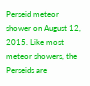Perseid meteor shower on August 12, 2015. Like most meteor showers, the Perseids are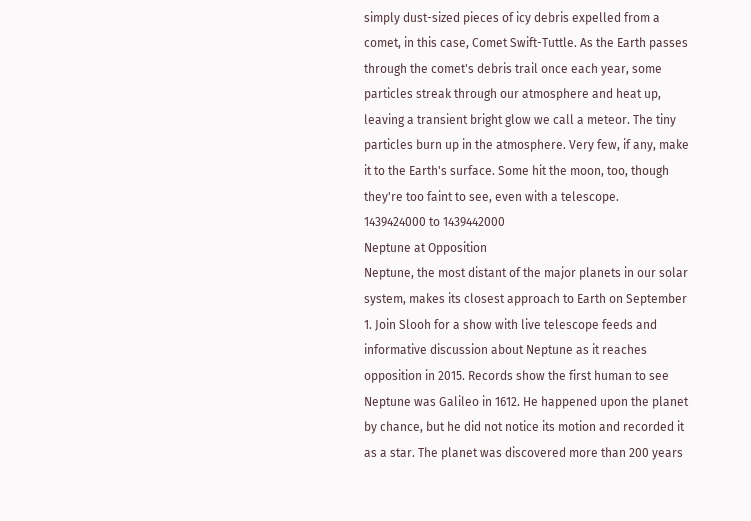simply dust-sized pieces of icy debris expelled from a comet, in this case, Comet Swift-Tuttle. As the Earth passes through the comet's debris trail once each year, some particles streak through our atmosphere and heat up, leaving a transient bright glow we call a meteor. The tiny particles burn up in the atmosphere. Very few, if any, make it to the Earth's surface. Some hit the moon, too, though they're too faint to see, even with a telescope.
1439424000 to 1439442000
Neptune at Opposition
Neptune, the most distant of the major planets in our solar system, makes its closest approach to Earth on September 1. Join Slooh for a show with live telescope feeds and informative discussion about Neptune as it reaches opposition in 2015. Records show the first human to see Neptune was Galileo in 1612. He happened upon the planet by chance, but he did not notice its motion and recorded it as a star. The planet was discovered more than 200 years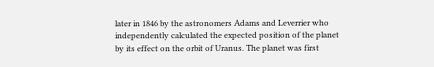later in 1846 by the astronomers Adams and Leverrier who independently calculated the expected position of the planet by its effect on the orbit of Uranus. The planet was first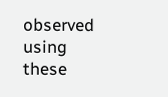observed using these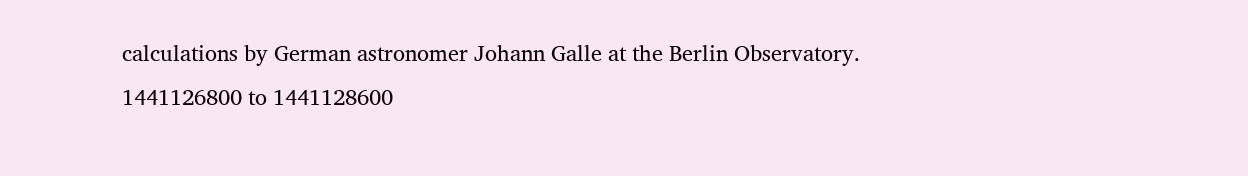calculations by German astronomer Johann Galle at the Berlin Observatory.
1441126800 to 1441128600